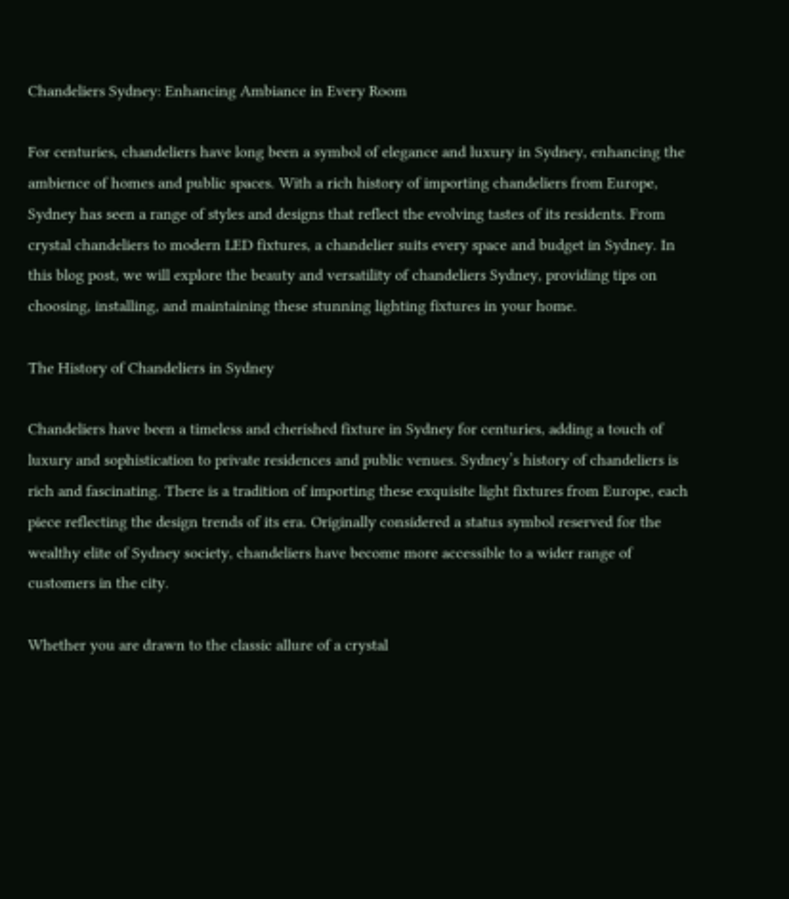Chandeliers Sydney: Enhancing Ambiance in Every Room

For centuries, chandeliers have long been a symbol of elegance and luxury in Sydney, enhancing the ambience of homes and public spaces. With a rich history of importing chandeliers from Europe, Sydney has seen a range of styles and designs that reflect the evolving tastes of its residents. From crystal chandeliers to modern LED fixtures, a chandelier suits every space and budget in Sydney. In this blog post, we will explore the beauty and versatility of chandeliers Sydney, providing tips on choosing, installing, and maintaining these stunning lighting fixtures in your home.

The History of Chandeliers in Sydney

Chandeliers have been a timeless and cherished fixture in Sydney for centuries, adding a touch of luxury and sophistication to private residences and public venues. Sydney’s history of chandeliers is rich and fascinating. There is a tradition of importing these exquisite light fixtures from Europe, each piece reflecting the design trends of its era. Originally considered a status symbol reserved for the wealthy elite of Sydney society, chandeliers have become more accessible to a wider range of customers in the city.

Whether you are drawn to the classic allure of a crystal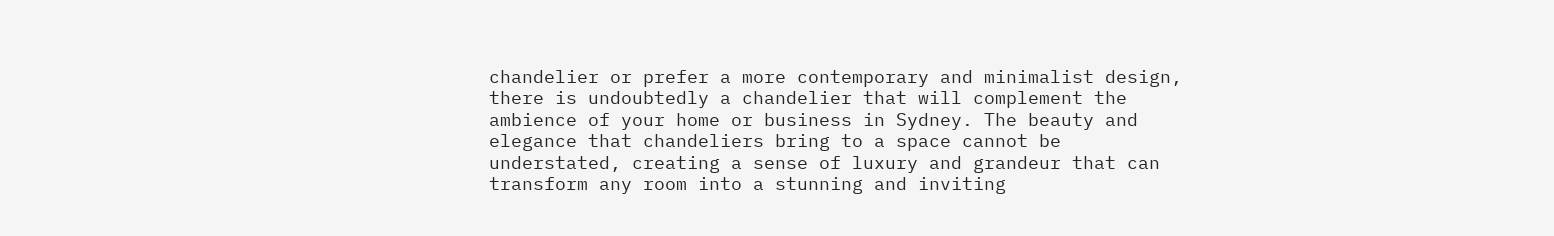chandelier or prefer a more contemporary and minimalist design, there is undoubtedly a chandelier that will complement the ambience of your home or business in Sydney. The beauty and elegance that chandeliers bring to a space cannot be understated, creating a sense of luxury and grandeur that can transform any room into a stunning and inviting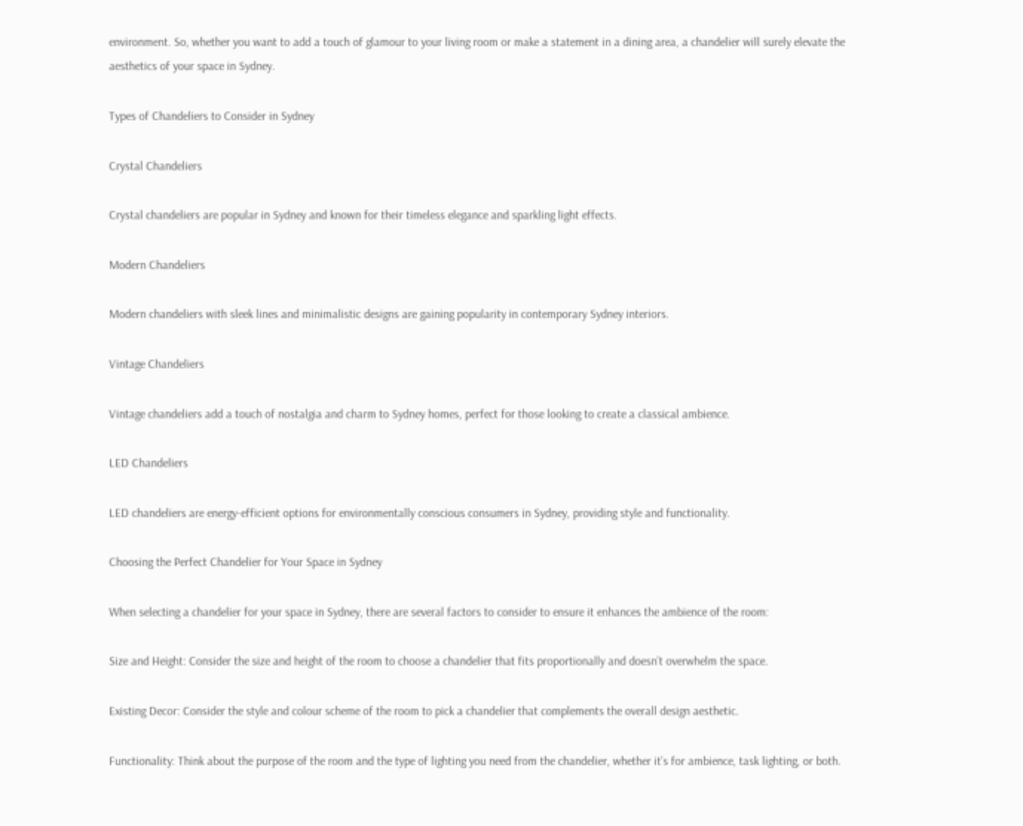environment. So, whether you want to add a touch of glamour to your living room or make a statement in a dining area, a chandelier will surely elevate the aesthetics of your space in Sydney.

Types of Chandeliers to Consider in Sydney

Crystal Chandeliers

Crystal chandeliers are popular in Sydney and known for their timeless elegance and sparkling light effects.

Modern Chandeliers

Modern chandeliers with sleek lines and minimalistic designs are gaining popularity in contemporary Sydney interiors.

Vintage Chandeliers

Vintage chandeliers add a touch of nostalgia and charm to Sydney homes, perfect for those looking to create a classical ambience.

LED Chandeliers

LED chandeliers are energy-efficient options for environmentally conscious consumers in Sydney, providing style and functionality.

Choosing the Perfect Chandelier for Your Space in Sydney

When selecting a chandelier for your space in Sydney, there are several factors to consider to ensure it enhances the ambience of the room:

Size and Height: Consider the size and height of the room to choose a chandelier that fits proportionally and doesn’t overwhelm the space.

Existing Decor: Consider the style and colour scheme of the room to pick a chandelier that complements the overall design aesthetic.

Functionality: Think about the purpose of the room and the type of lighting you need from the chandelier, whether it’s for ambience, task lighting, or both.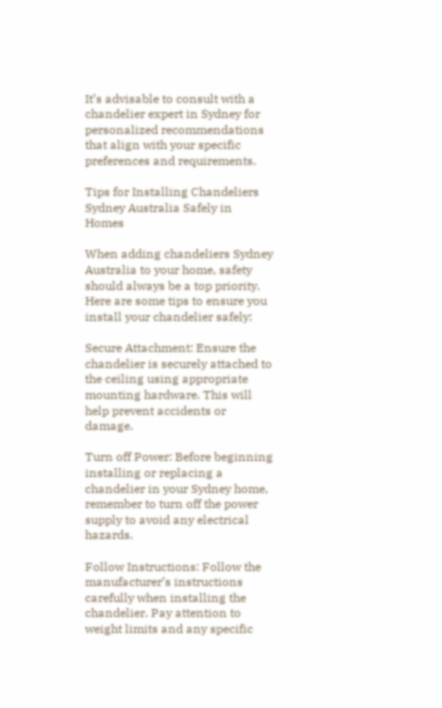It’s advisable to consult with a chandelier expert in Sydney for personalized recommendations that align with your specific preferences and requirements.

Tips for Installing Chandeliers Sydney Australia Safely in Homes

When adding chandeliers Sydney Australia to your home, safety should always be a top priority. Here are some tips to ensure you install your chandelier safely:

Secure Attachment: Ensure the chandelier is securely attached to the ceiling using appropriate mounting hardware. This will help prevent accidents or damage.

Turn off Power: Before beginning installing or replacing a chandelier in your Sydney home, remember to turn off the power supply to avoid any electrical hazards.

Follow Instructions: Follow the manufacturer’s instructions carefully when installing the chandelier. Pay attention to weight limits and any specific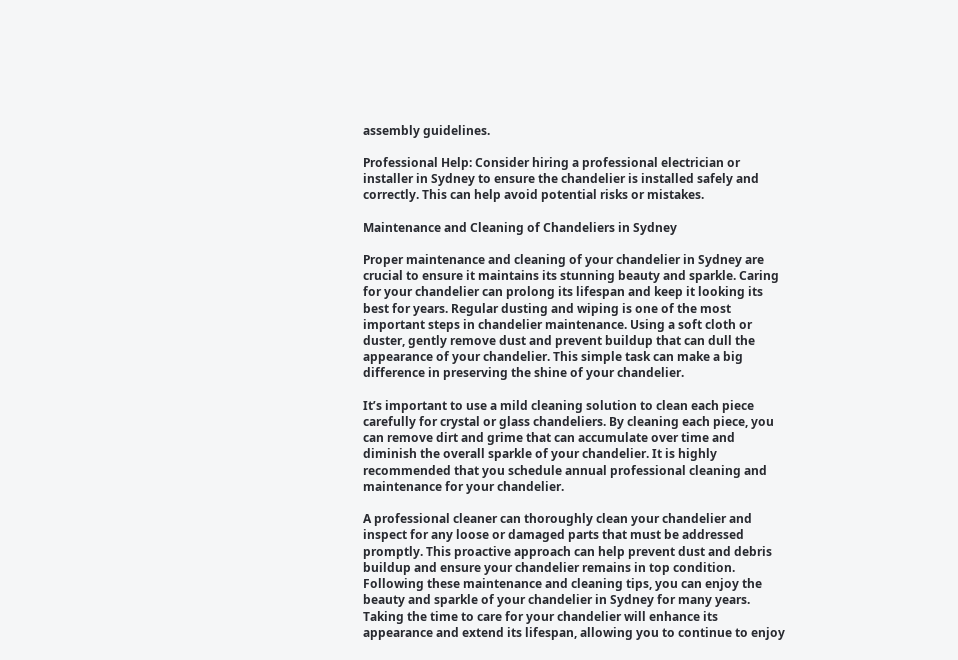assembly guidelines.

Professional Help: Consider hiring a professional electrician or installer in Sydney to ensure the chandelier is installed safely and correctly. This can help avoid potential risks or mistakes.

Maintenance and Cleaning of Chandeliers in Sydney

Proper maintenance and cleaning of your chandelier in Sydney are crucial to ensure it maintains its stunning beauty and sparkle. Caring for your chandelier can prolong its lifespan and keep it looking its best for years. Regular dusting and wiping is one of the most important steps in chandelier maintenance. Using a soft cloth or duster, gently remove dust and prevent buildup that can dull the appearance of your chandelier. This simple task can make a big difference in preserving the shine of your chandelier.

It’s important to use a mild cleaning solution to clean each piece carefully for crystal or glass chandeliers. By cleaning each piece, you can remove dirt and grime that can accumulate over time and diminish the overall sparkle of your chandelier. It is highly recommended that you schedule annual professional cleaning and maintenance for your chandelier.

A professional cleaner can thoroughly clean your chandelier and inspect for any loose or damaged parts that must be addressed promptly. This proactive approach can help prevent dust and debris buildup and ensure your chandelier remains in top condition. Following these maintenance and cleaning tips, you can enjoy the beauty and sparkle of your chandelier in Sydney for many years. Taking the time to care for your chandelier will enhance its appearance and extend its lifespan, allowing you to continue to enjoy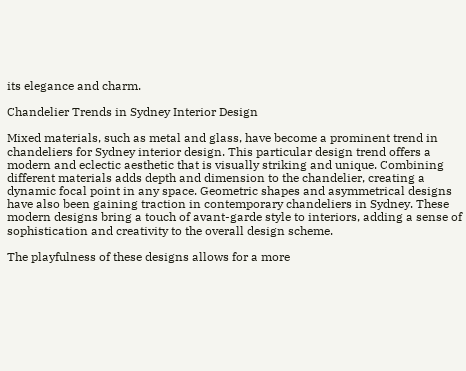its elegance and charm.

Chandelier Trends in Sydney Interior Design

Mixed materials, such as metal and glass, have become a prominent trend in chandeliers for Sydney interior design. This particular design trend offers a modern and eclectic aesthetic that is visually striking and unique. Combining different materials adds depth and dimension to the chandelier, creating a dynamic focal point in any space. Geometric shapes and asymmetrical designs have also been gaining traction in contemporary chandeliers in Sydney. These modern designs bring a touch of avant-garde style to interiors, adding a sense of sophistication and creativity to the overall design scheme.

The playfulness of these designs allows for a more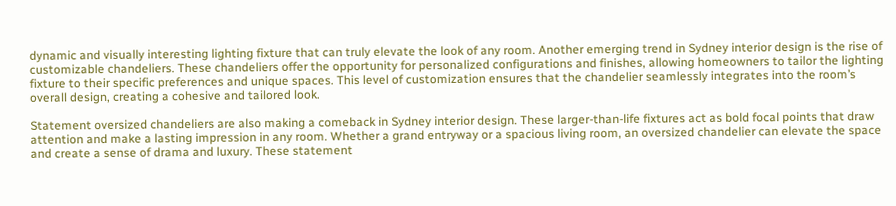dynamic and visually interesting lighting fixture that can truly elevate the look of any room. Another emerging trend in Sydney interior design is the rise of customizable chandeliers. These chandeliers offer the opportunity for personalized configurations and finishes, allowing homeowners to tailor the lighting fixture to their specific preferences and unique spaces. This level of customization ensures that the chandelier seamlessly integrates into the room’s overall design, creating a cohesive and tailored look.

Statement oversized chandeliers are also making a comeback in Sydney interior design. These larger-than-life fixtures act as bold focal points that draw attention and make a lasting impression in any room. Whether a grand entryway or a spacious living room, an oversized chandelier can elevate the space and create a sense of drama and luxury. These statement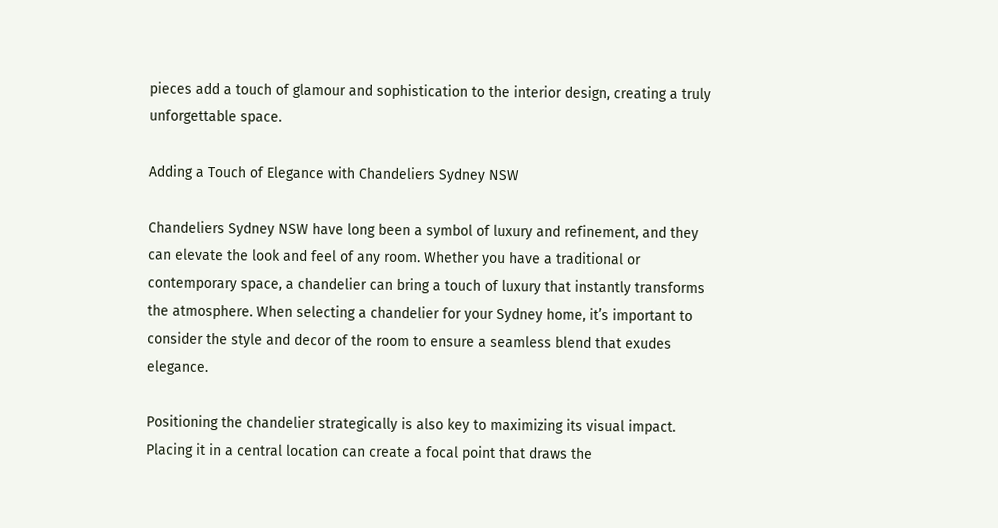pieces add a touch of glamour and sophistication to the interior design, creating a truly unforgettable space.

Adding a Touch of Elegance with Chandeliers Sydney NSW

Chandeliers Sydney NSW have long been a symbol of luxury and refinement, and they can elevate the look and feel of any room. Whether you have a traditional or contemporary space, a chandelier can bring a touch of luxury that instantly transforms the atmosphere. When selecting a chandelier for your Sydney home, it’s important to consider the style and decor of the room to ensure a seamless blend that exudes elegance.

Positioning the chandelier strategically is also key to maximizing its visual impact. Placing it in a central location can create a focal point that draws the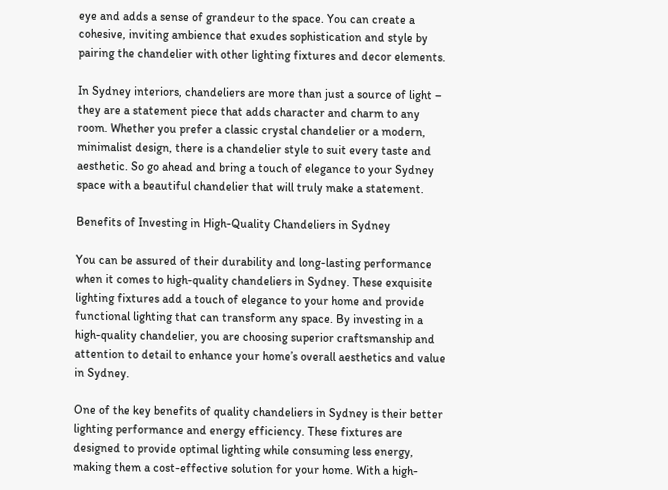eye and adds a sense of grandeur to the space. You can create a cohesive, inviting ambience that exudes sophistication and style by pairing the chandelier with other lighting fixtures and decor elements.

In Sydney interiors, chandeliers are more than just a source of light – they are a statement piece that adds character and charm to any room. Whether you prefer a classic crystal chandelier or a modern, minimalist design, there is a chandelier style to suit every taste and aesthetic. So go ahead and bring a touch of elegance to your Sydney space with a beautiful chandelier that will truly make a statement.

Benefits of Investing in High-Quality Chandeliers in Sydney

You can be assured of their durability and long-lasting performance when it comes to high-quality chandeliers in Sydney. These exquisite lighting fixtures add a touch of elegance to your home and provide functional lighting that can transform any space. By investing in a high-quality chandelier, you are choosing superior craftsmanship and attention to detail to enhance your home’s overall aesthetics and value in Sydney.

One of the key benefits of quality chandeliers in Sydney is their better lighting performance and energy efficiency. These fixtures are designed to provide optimal lighting while consuming less energy, making them a cost-effective solution for your home. With a high-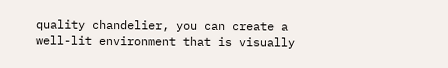quality chandelier, you can create a well-lit environment that is visually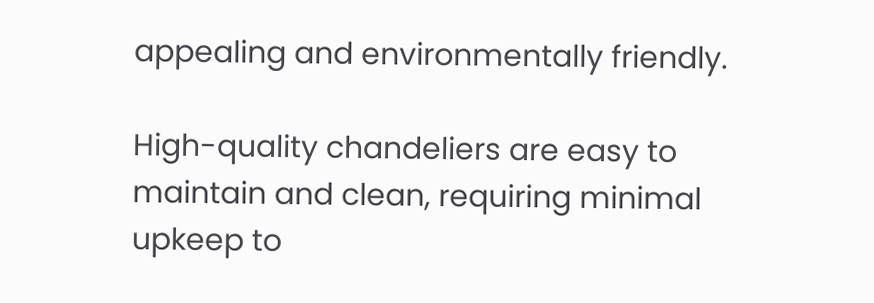appealing and environmentally friendly.

High-quality chandeliers are easy to maintain and clean, requiring minimal upkeep to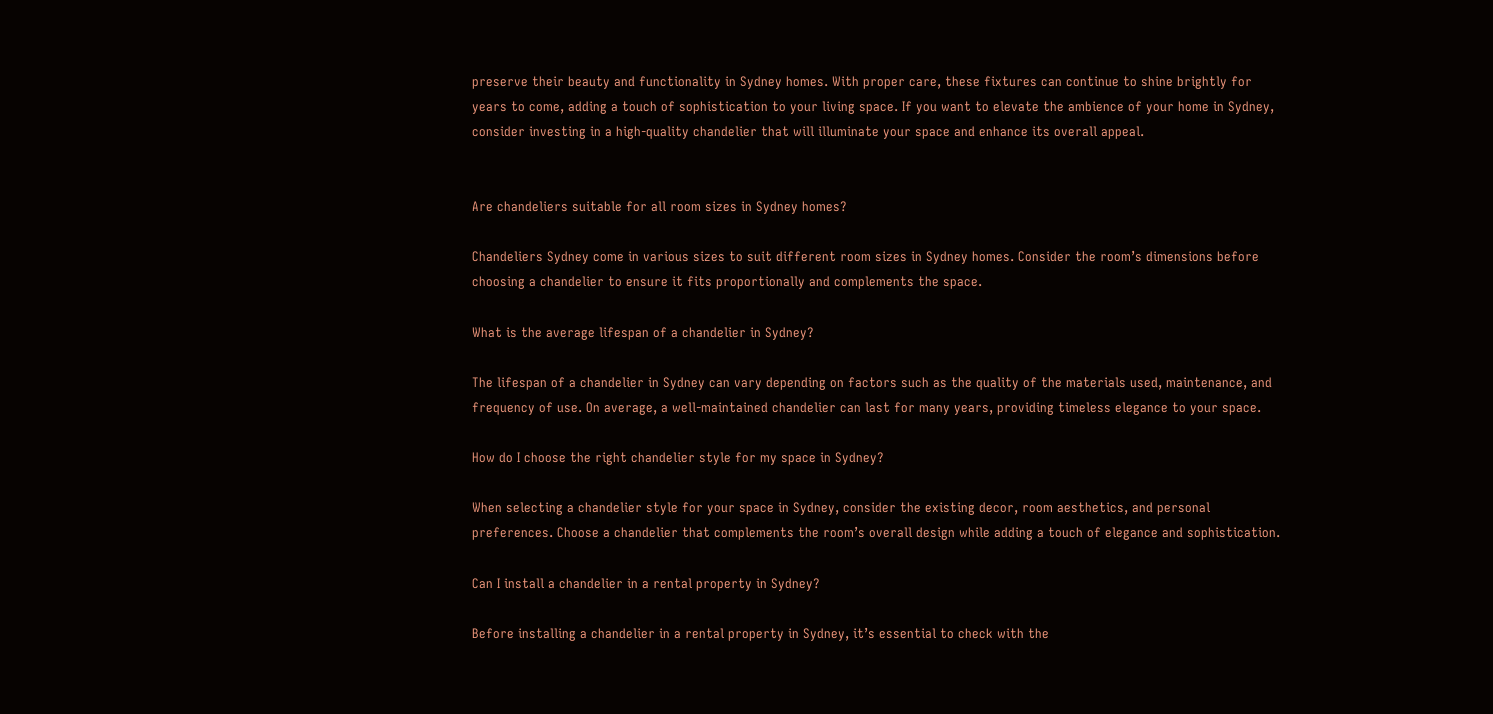preserve their beauty and functionality in Sydney homes. With proper care, these fixtures can continue to shine brightly for years to come, adding a touch of sophistication to your living space. If you want to elevate the ambience of your home in Sydney, consider investing in a high-quality chandelier that will illuminate your space and enhance its overall appeal.


Are chandeliers suitable for all room sizes in Sydney homes?

Chandeliers Sydney come in various sizes to suit different room sizes in Sydney homes. Consider the room’s dimensions before choosing a chandelier to ensure it fits proportionally and complements the space.

What is the average lifespan of a chandelier in Sydney?

The lifespan of a chandelier in Sydney can vary depending on factors such as the quality of the materials used, maintenance, and frequency of use. On average, a well-maintained chandelier can last for many years, providing timeless elegance to your space.

How do I choose the right chandelier style for my space in Sydney?

When selecting a chandelier style for your space in Sydney, consider the existing decor, room aesthetics, and personal preferences. Choose a chandelier that complements the room’s overall design while adding a touch of elegance and sophistication.

Can I install a chandelier in a rental property in Sydney?

Before installing a chandelier in a rental property in Sydney, it’s essential to check with the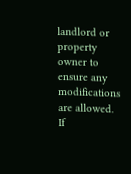landlord or property owner to ensure any modifications are allowed. If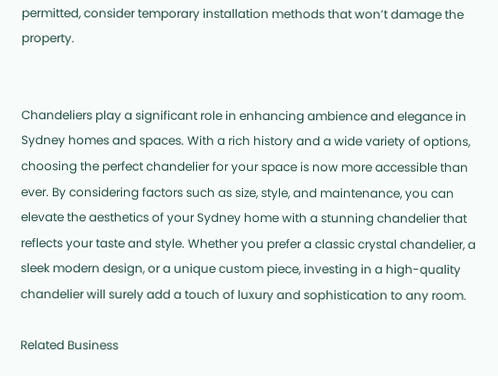permitted, consider temporary installation methods that won’t damage the property.


Chandeliers play a significant role in enhancing ambience and elegance in Sydney homes and spaces. With a rich history and a wide variety of options, choosing the perfect chandelier for your space is now more accessible than ever. By considering factors such as size, style, and maintenance, you can elevate the aesthetics of your Sydney home with a stunning chandelier that reflects your taste and style. Whether you prefer a classic crystal chandelier, a sleek modern design, or a unique custom piece, investing in a high-quality chandelier will surely add a touch of luxury and sophistication to any room.

Related Business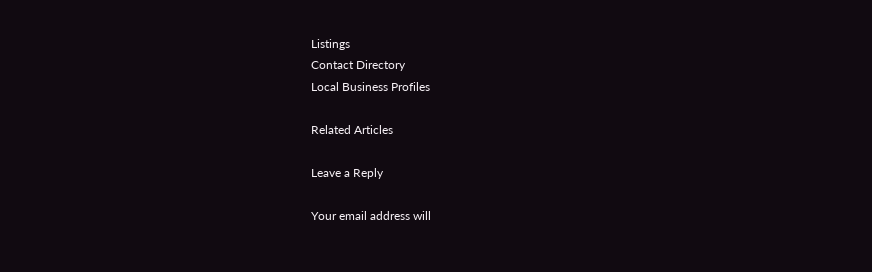Listings
Contact Directory
Local Business Profiles

Related Articles

Leave a Reply

Your email address will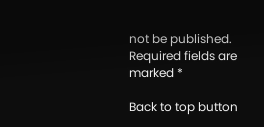not be published. Required fields are marked *

Back to top button